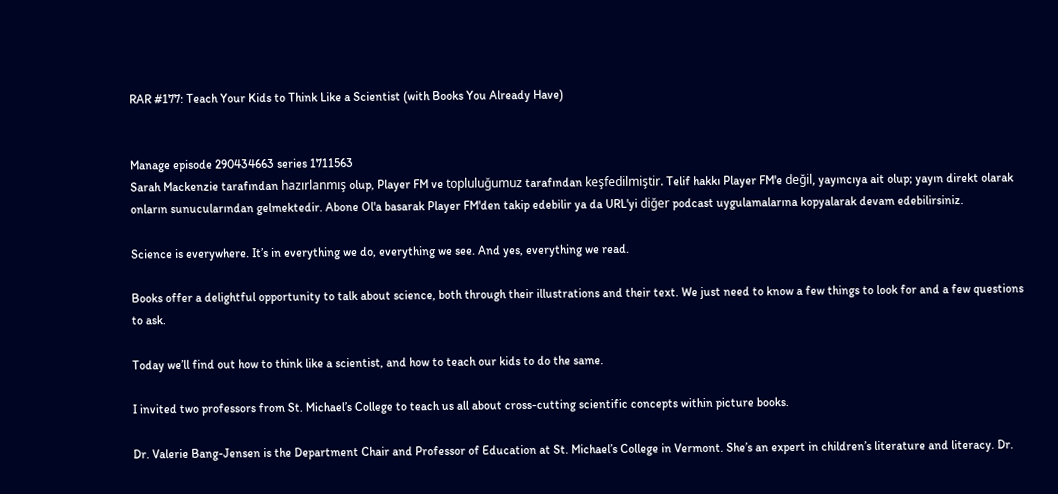RAR #177: Teach Your Kids to Think Like a Scientist (with Books You Already Have)


Manage episode 290434663 series 1711563
Sarah Mackenzie tarafından hazırlanmış olup, Player FM ve topluluğumuz tarafından keşfedilmiştir. Telif hakkı Player FM'e değil, yayıncıya ait olup; yayın direkt olarak onların sunucularından gelmektedir. Abone Ol'a basarak Player FM'den takip edebilir ya da URL'yi diğer podcast uygulamalarına kopyalarak devam edebilirsiniz.

Science is everywhere. It’s in everything we do, everything we see. And yes, everything we read.

Books offer a delightful opportunity to talk about science, both through their illustrations and their text. We just need to know a few things to look for and a few questions to ask.

Today we’ll find out how to think like a scientist, and how to teach our kids to do the same.

I invited two professors from St. Michael’s College to teach us all about cross-cutting scientific concepts within picture books.

Dr. Valerie Bang-Jensen is the Department Chair and Professor of Education at St. Michael’s College in Vermont. She’s an expert in children’s literature and literacy. Dr.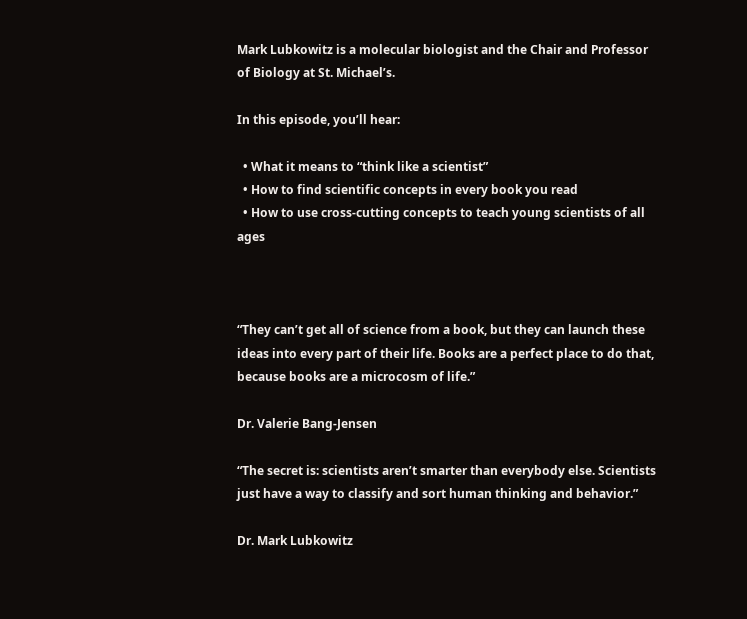Mark Lubkowitz is a molecular biologist and the Chair and Professor of Biology at St. Michael’s.

In this episode, you’ll hear:

  • What it means to “think like a scientist”
  • How to find scientific concepts in every book you read
  • How to use cross-cutting concepts to teach young scientists of all ages



“They can’t get all of science from a book, but they can launch these ideas into every part of their life. Books are a perfect place to do that, because books are a microcosm of life.”

Dr. Valerie Bang-Jensen

“The secret is: scientists aren’t smarter than everybody else. Scientists just have a way to classify and sort human thinking and behavior.”

Dr. Mark Lubkowitz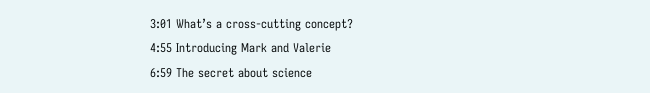3:01 What’s a cross-cutting concept?
4:55 Introducing Mark and Valerie
6:59 The secret about science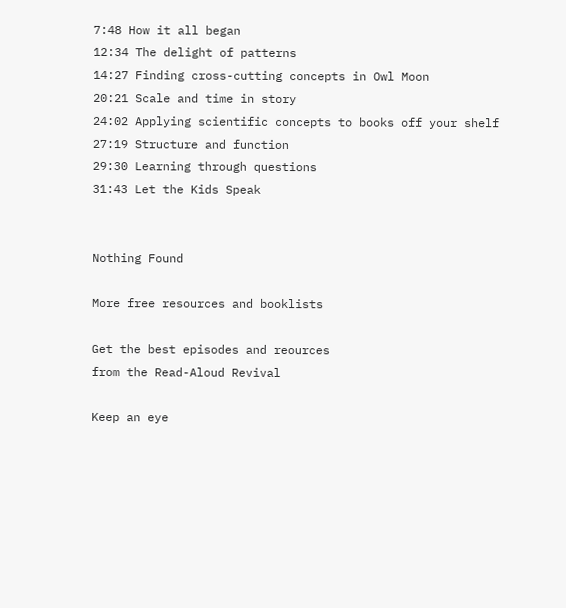7:48 How it all began
12:34 The delight of patterns
14:27 Finding cross-cutting concepts in Owl Moon
20:21 Scale and time in story
24:02 Applying scientific concepts to books off your shelf
27:19 Structure and function
29:30 Learning through questions
31:43 Let the Kids Speak


Nothing Found

More free resources and booklists

Get the best episodes and reources
from the Read-Aloud Revival

Keep an eye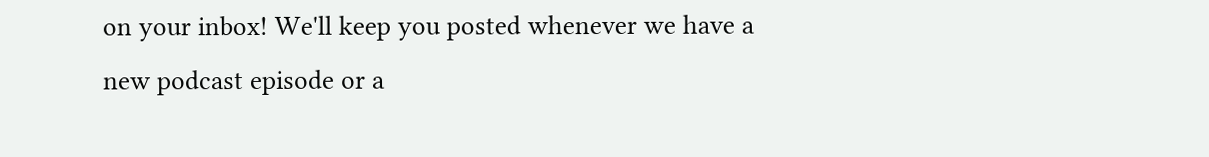on your inbox! We'll keep you posted whenever we have a new podcast episode or a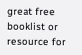great free booklist or resource for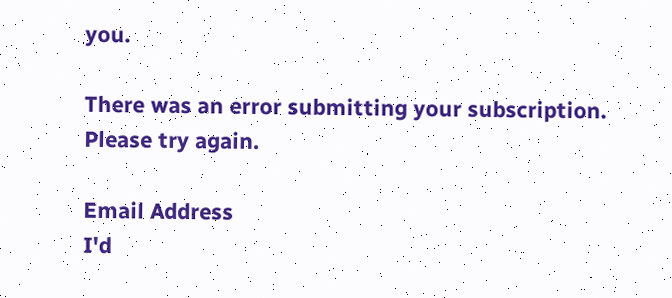you.

There was an error submitting your subscription. Please try again.

Email Address
I'd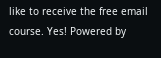like to receive the free email course. Yes! Powered by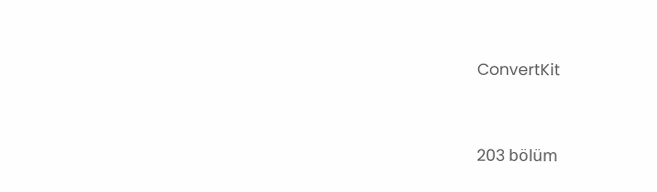ConvertKit


203 bölüm